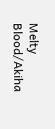Melty Blood/Akiha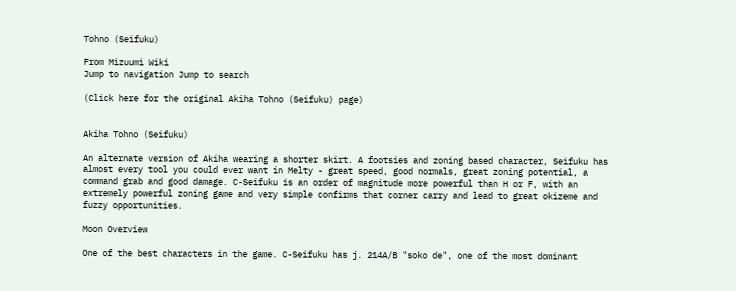Tohno (Seifuku)

From Mizuumi Wiki
Jump to navigation Jump to search

(Click here for the original Akiha Tohno (Seifuku) page)


Akiha Tohno (Seifuku)

An alternate version of Akiha wearing a shorter skirt. A footsies and zoning based character, Seifuku has almost every tool you could ever want in Melty - great speed, good normals, great zoning potential, a command grab and good damage. C-Seifuku is an order of magnitude more powerful than H or F, with an extremely powerful zoning game and very simple confirms that corner carry and lead to great okizeme and fuzzy opportunities.

Moon Overview

One of the best characters in the game. C-Seifuku has j. 214A/B "soko de", one of the most dominant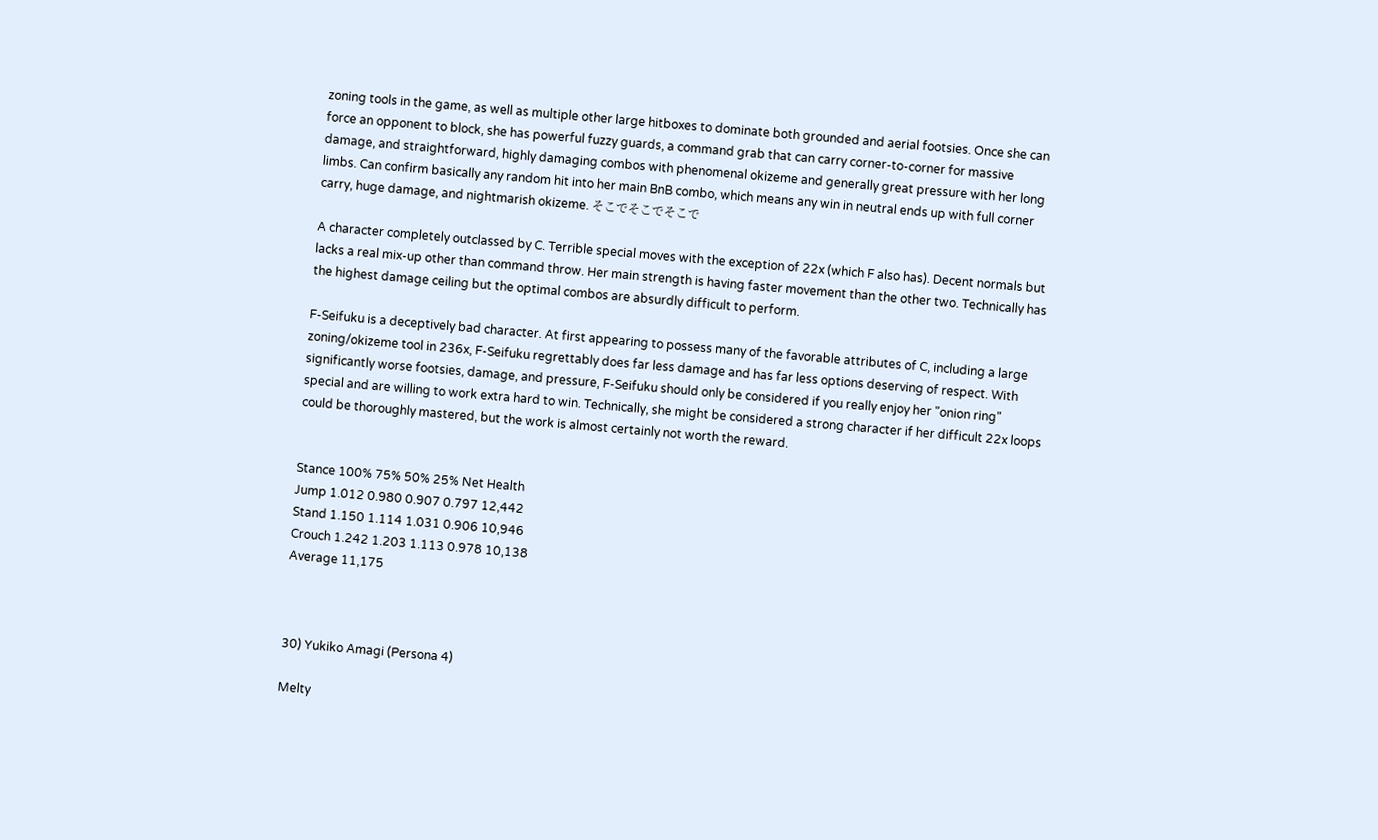zoning tools in the game, as well as multiple other large hitboxes to dominate both grounded and aerial footsies. Once she can force an opponent to block, she has powerful fuzzy guards, a command grab that can carry corner-to-corner for massive damage, and straightforward, highly damaging combos with phenomenal okizeme and generally great pressure with her long limbs. Can confirm basically any random hit into her main BnB combo, which means any win in neutral ends up with full corner carry, huge damage, and nightmarish okizeme. そこでそこでそこで

A character completely outclassed by C. Terrible special moves with the exception of 22x (which F also has). Decent normals but lacks a real mix-up other than command throw. Her main strength is having faster movement than the other two. Technically has the highest damage ceiling but the optimal combos are absurdly difficult to perform.

F-Seifuku is a deceptively bad character. At first appearing to possess many of the favorable attributes of C, including a large zoning/okizeme tool in 236x, F-Seifuku regrettably does far less damage and has far less options deserving of respect. With significantly worse footsies, damage, and pressure, F-Seifuku should only be considered if you really enjoy her "onion ring" special and are willing to work extra hard to win. Technically, she might be considered a strong character if her difficult 22x loops could be thoroughly mastered, but the work is almost certainly not worth the reward.


Stance 100% 75% 50% 25% Net Health
Jump 1.012 0.980 0.907 0.797 12,442
Stand 1.150 1.114 1.031 0.906 10,946
Crouch 1.242 1.203 1.113 0.978 10,138
Average 11,175



30) Yukiko Amagi (Persona 4)

Melty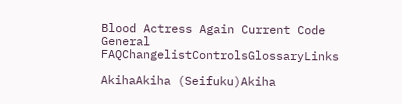Blood Actress Again Current Code
General FAQChangelistControlsGlossaryLinks

AkihaAkiha (Seifuku)Akiha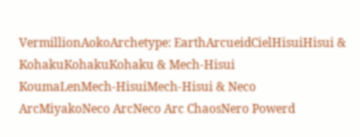VermillionAokoArchetype: EarthArcueidCielHisuiHisui & KohakuKohakuKohaku & Mech-Hisui
KoumaLenMech-HisuiMech-Hisui & Neco ArcMiyakoNeco ArcNeco Arc ChaosNero Powerd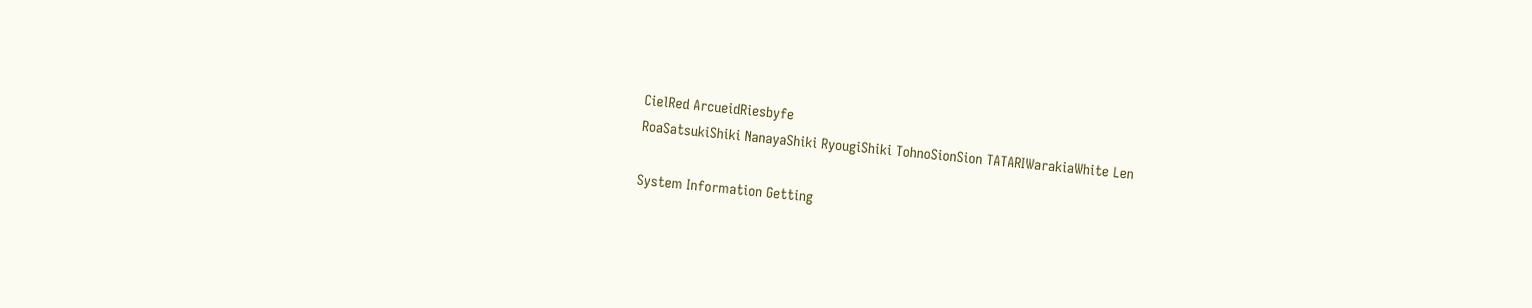CielRed ArcueidRiesbyfe
RoaSatsukiShiki NanayaShiki RyougiShiki TohnoSionSion TATARIWarakiaWhite Len

System Information Getting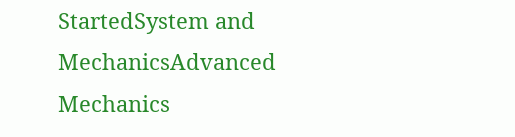StartedSystem and MechanicsAdvanced Mechanics